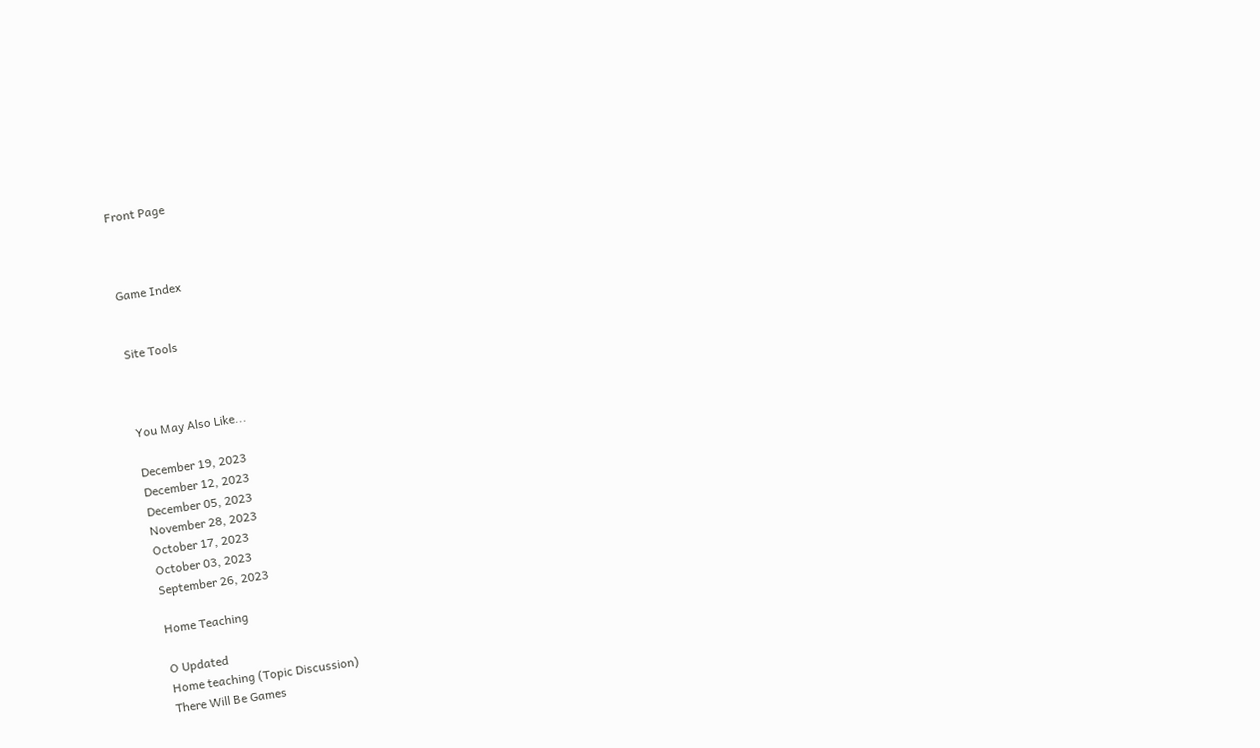Front Page



Game Index


Site Tools



You May Also Like...

December 19, 2023
December 12, 2023
December 05, 2023
November 28, 2023
October 17, 2023
October 03, 2023
September 26, 2023

Home Teaching

O Updated
Home teaching (Topic Discussion)
There Will Be Games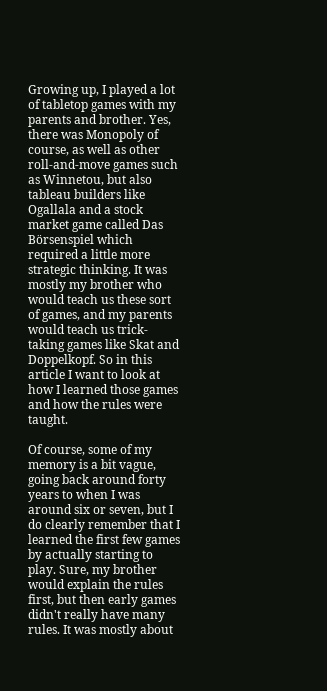Growing up, I played a lot of tabletop games with my parents and brother. Yes, there was Monopoly of course, as well as other roll-and-move games such as Winnetou, but also tableau builders like Ogallala and a stock market game called Das Börsenspiel which required a little more strategic thinking. It was mostly my brother who would teach us these sort of games, and my parents would teach us trick-taking games like Skat and Doppelkopf. So in this article I want to look at how I learned those games and how the rules were taught.

Of course, some of my memory is a bit vague, going back around forty years to when I was around six or seven, but I do clearly remember that I learned the first few games by actually starting to play. Sure, my brother would explain the rules first, but then early games didn't really have many rules. It was mostly about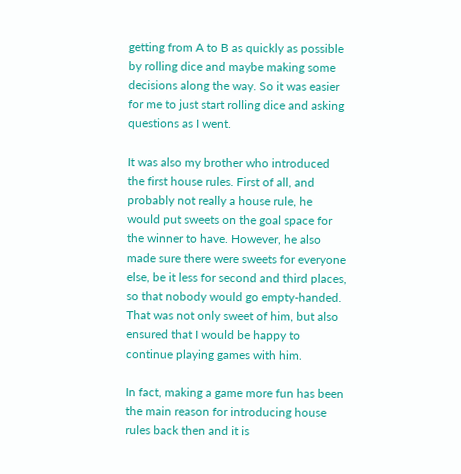getting from A to B as quickly as possible by rolling dice and maybe making some decisions along the way. So it was easier for me to just start rolling dice and asking questions as I went.

It was also my brother who introduced the first house rules. First of all, and probably not really a house rule, he would put sweets on the goal space for the winner to have. However, he also made sure there were sweets for everyone else, be it less for second and third places, so that nobody would go empty-handed. That was not only sweet of him, but also ensured that I would be happy to continue playing games with him.

In fact, making a game more fun has been the main reason for introducing house rules back then and it is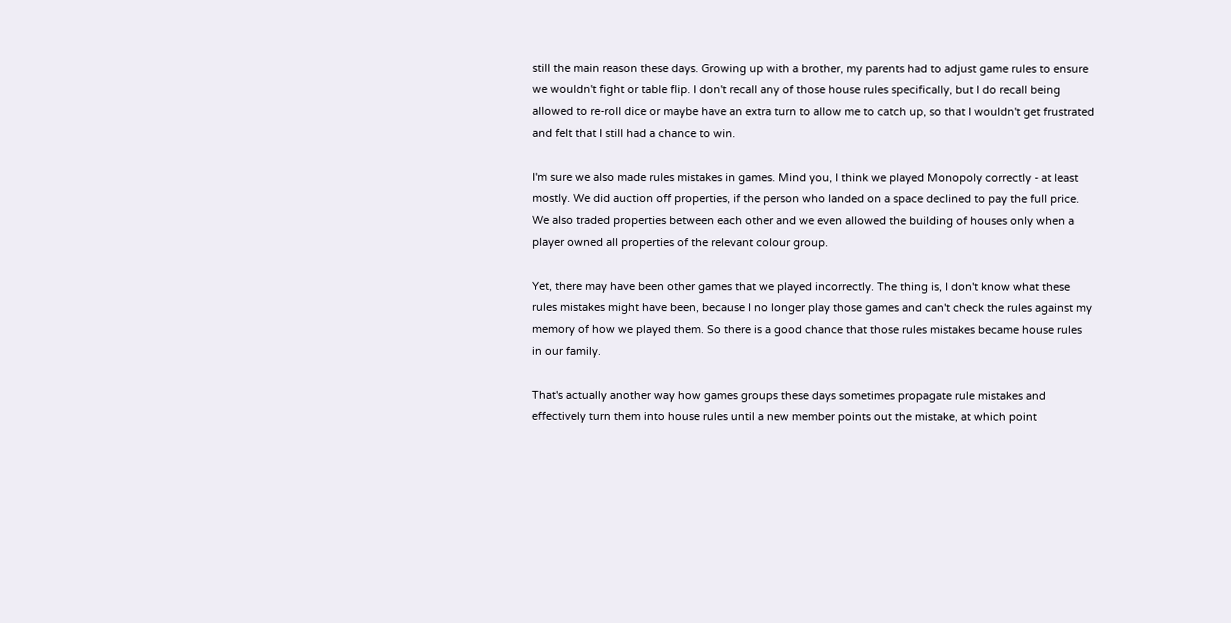still the main reason these days. Growing up with a brother, my parents had to adjust game rules to ensure we wouldn't fight or table flip. I don't recall any of those house rules specifically, but I do recall being allowed to re-roll dice or maybe have an extra turn to allow me to catch up, so that I wouldn't get frustrated and felt that I still had a chance to win.

I'm sure we also made rules mistakes in games. Mind you, I think we played Monopoly correctly - at least mostly. We did auction off properties, if the person who landed on a space declined to pay the full price. We also traded properties between each other and we even allowed the building of houses only when a player owned all properties of the relevant colour group.

Yet, there may have been other games that we played incorrectly. The thing is, I don't know what these rules mistakes might have been, because I no longer play those games and can't check the rules against my memory of how we played them. So there is a good chance that those rules mistakes became house rules in our family.

That's actually another way how games groups these days sometimes propagate rule mistakes and effectively turn them into house rules until a new member points out the mistake, at which point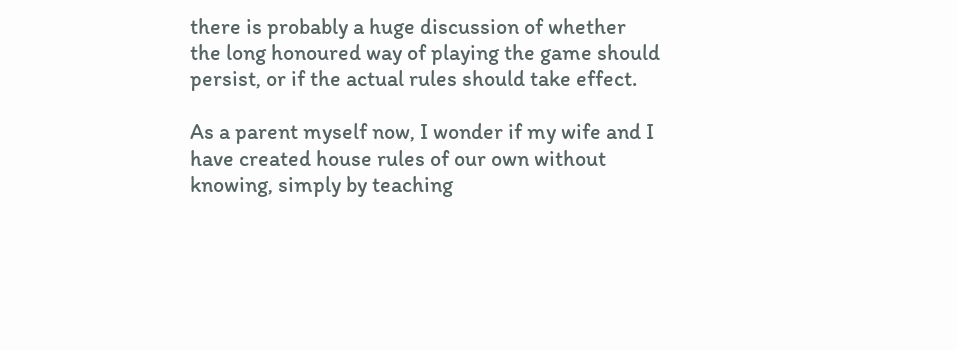there is probably a huge discussion of whether the long honoured way of playing the game should persist, or if the actual rules should take effect.

As a parent myself now, I wonder if my wife and I have created house rules of our own without knowing, simply by teaching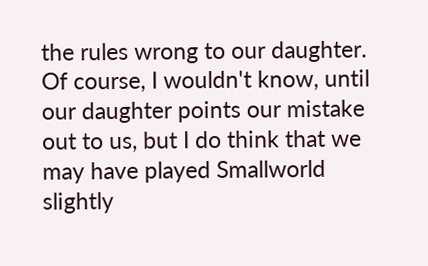the rules wrong to our daughter. Of course, I wouldn't know, until our daughter points our mistake out to us, but I do think that we may have played Smallworld slightly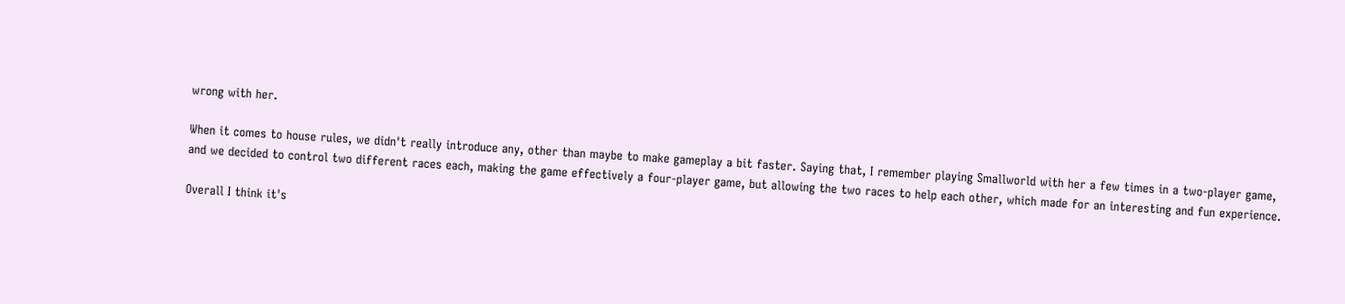wrong with her.

When it comes to house rules, we didn't really introduce any, other than maybe to make gameplay a bit faster. Saying that, I remember playing Smallworld with her a few times in a two-player game, and we decided to control two different races each, making the game effectively a four-player game, but allowing the two races to help each other, which made for an interesting and fun experience.

Overall I think it's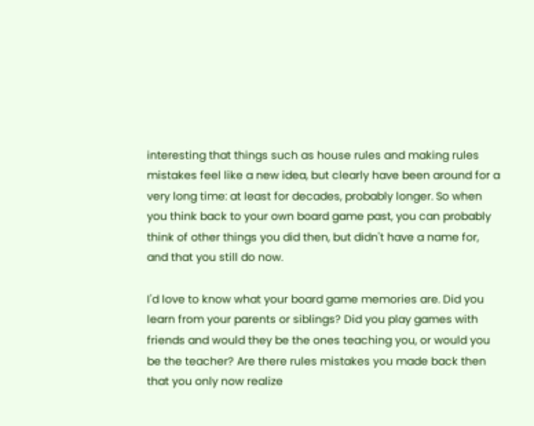interesting that things such as house rules and making rules mistakes feel like a new idea, but clearly have been around for a very long time: at least for decades, probably longer. So when you think back to your own board game past, you can probably think of other things you did then, but didn't have a name for, and that you still do now.

I'd love to know what your board game memories are. Did you learn from your parents or siblings? Did you play games with friends and would they be the ones teaching you, or would you be the teacher? Are there rules mistakes you made back then that you only now realize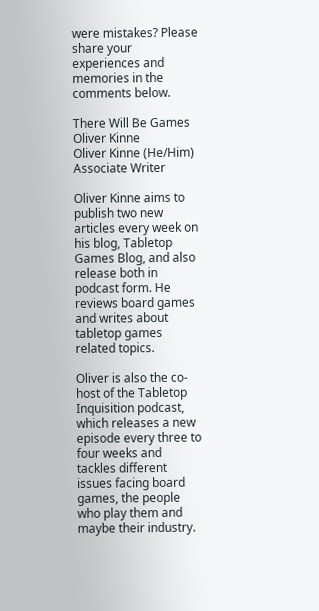were mistakes? Please share your experiences and memories in the comments below.

There Will Be Games
Oliver Kinne
Oliver Kinne (He/Him)
Associate Writer

Oliver Kinne aims to publish two new articles every week on his blog, Tabletop Games Blog, and also release both in podcast form. He reviews board games and writes about tabletop games related topics.

Oliver is also the co-host of the Tabletop Inquisition podcast, which releases a new episode every three to four weeks and tackles different issues facing board games, the people who play them and maybe their industry.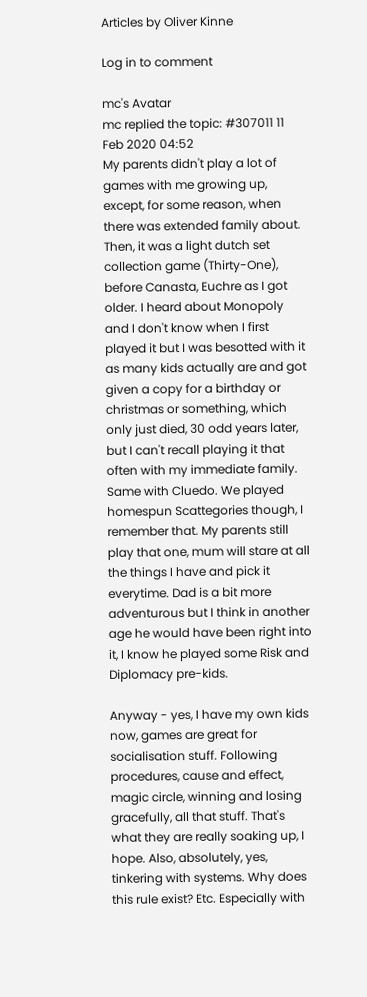Articles by Oliver Kinne

Log in to comment

mc's Avatar
mc replied the topic: #307011 11 Feb 2020 04:52
My parents didn't play a lot of games with me growing up, except, for some reason, when there was extended family about. Then, it was a light dutch set collection game (Thirty-One), before Canasta, Euchre as I got older. I heard about Monopoly and I don't know when I first played it but I was besotted with it as many kids actually are and got given a copy for a birthday or christmas or something, which only just died, 30 odd years later, but I can't recall playing it that often with my immediate family. Same with Cluedo. We played homespun Scattegories though, I remember that. My parents still play that one, mum will stare at all the things I have and pick it everytime. Dad is a bit more adventurous but I think in another age he would have been right into it, I know he played some Risk and Diplomacy pre-kids.

Anyway - yes, I have my own kids now, games are great for socialisation stuff. Following procedures, cause and effect, magic circle, winning and losing gracefully, all that stuff. That's what they are really soaking up, I hope. Also, absolutely, yes, tinkering with systems. Why does this rule exist? Etc. Especially with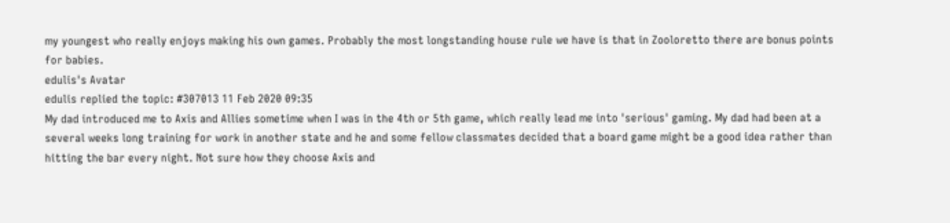my youngest who really enjoys making his own games. Probably the most longstanding house rule we have is that in Zooloretto there are bonus points for babies.
edulis's Avatar
edulis replied the topic: #307013 11 Feb 2020 09:35
My dad introduced me to Axis and Allies sometime when I was in the 4th or 5th game, which really lead me into 'serious' gaming. My dad had been at a several weeks long training for work in another state and he and some fellow classmates decided that a board game might be a good idea rather than hitting the bar every night. Not sure how they choose Axis and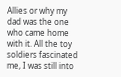Allies or why my dad was the one who came home with it. All the toy soldiers fascinated me, I was still into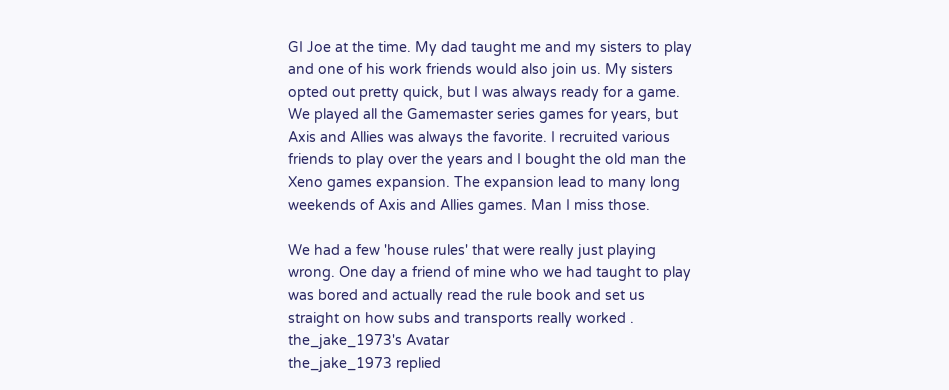GI Joe at the time. My dad taught me and my sisters to play and one of his work friends would also join us. My sisters opted out pretty quick, but I was always ready for a game.
We played all the Gamemaster series games for years, but Axis and Allies was always the favorite. I recruited various friends to play over the years and I bought the old man the Xeno games expansion. The expansion lead to many long weekends of Axis and Allies games. Man I miss those.

We had a few 'house rules' that were really just playing wrong. One day a friend of mine who we had taught to play was bored and actually read the rule book and set us straight on how subs and transports really worked .
the_jake_1973's Avatar
the_jake_1973 replied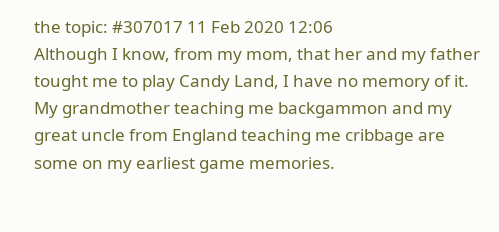the topic: #307017 11 Feb 2020 12:06
Although I know, from my mom, that her and my father tought me to play Candy Land, I have no memory of it. My grandmother teaching me backgammon and my great uncle from England teaching me cribbage are some on my earliest game memories.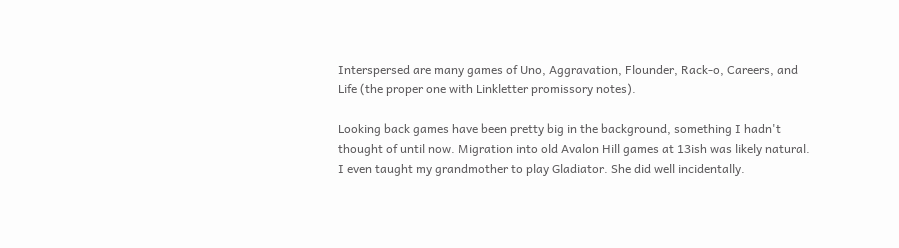Interspersed are many games of Uno, Aggravation, Flounder, Rack-o, Careers, and Life (the proper one with Linkletter promissory notes).

Looking back games have been pretty big in the background, something I hadn't thought of until now. Migration into old Avalon Hill games at 13ish was likely natural. I even taught my grandmother to play Gladiator. She did well incidentally.